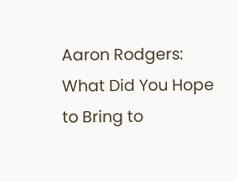Aaron Rodgers: What Did You Hope to Bring to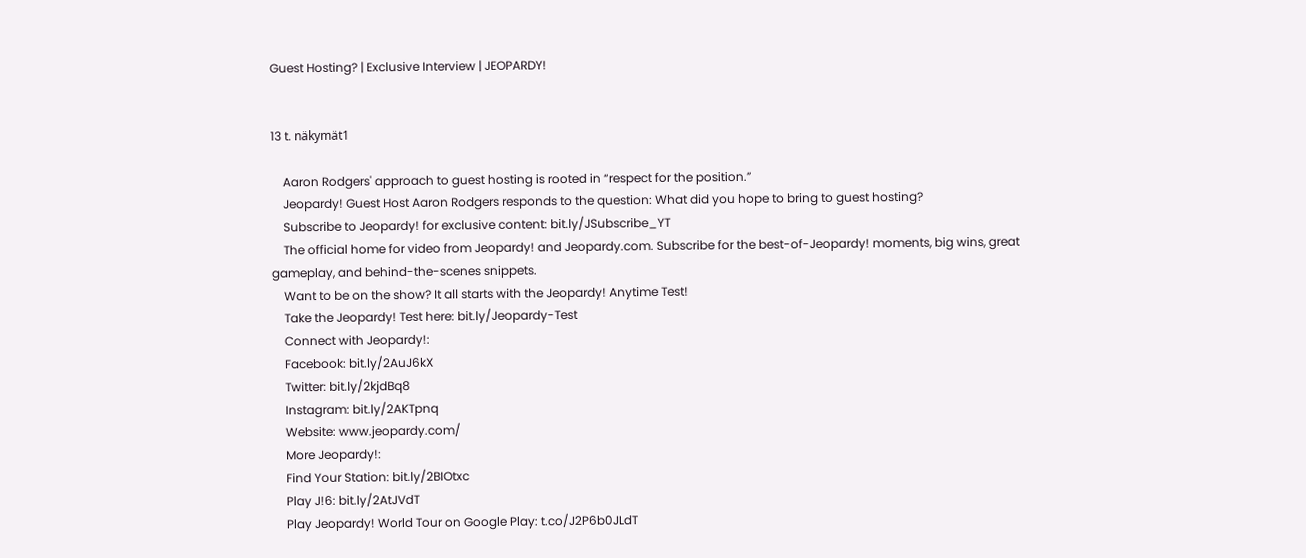Guest Hosting? | Exclusive Interview | JEOPARDY!


13 t. näkymät1

    Aaron Rodgers' approach to guest hosting is rooted in “respect for the position.”
    Jeopardy! Guest Host Aaron Rodgers responds to the question: What did you hope to bring to guest hosting?
    Subscribe to Jeopardy! for exclusive content: bit.ly/JSubscribe_YT
    The official home for video from Jeopardy! and Jeopardy.com. Subscribe for the best-of-Jeopardy! moments, big wins, great gameplay, and behind-the-scenes snippets.
    Want to be on the show? It all starts with the Jeopardy! Anytime Test!
    Take the Jeopardy! Test here: bit.ly/Jeopardy-Test
    Connect with Jeopardy!:
    Facebook: bit.ly/2AuJ6kX
    Twitter: bit.ly/2kjdBq8
    Instagram: bit.ly/2AKTpnq
    Website: www.jeopardy.com/
    More Jeopardy!:
    Find Your Station: bit.ly/2BIOtxc
    Play J!6: bit.ly/2AtJVdT
    Play Jeopardy! World Tour on Google Play: t.co/J2P6b0JLdT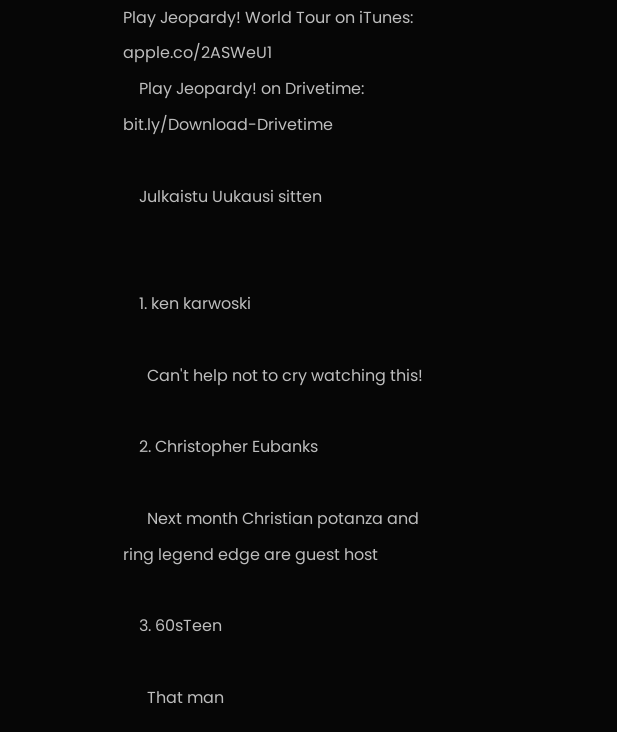Play Jeopardy! World Tour on iTunes: apple.co/2ASWeU1
    Play Jeopardy! on Drivetime: bit.ly/Download-Drivetime

    Julkaistu Uukausi sitten


    1. ken karwoski

      Can't help not to cry watching this!

    2. Christopher Eubanks

      Next month Christian potanza and ring legend edge are guest host

    3. 60sTeen

      That man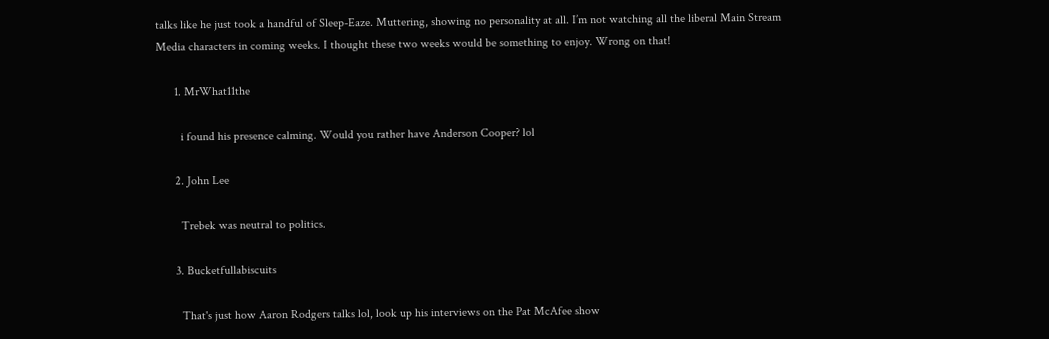talks like he just took a handful of Sleep-Eaze. Muttering, showing no personality at all. I’m not watching all the liberal Main Stream Media characters in coming weeks. I thought these two weeks would be something to enjoy. Wrong on that!

      1. MrWhat11the

        i found his presence calming. Would you rather have Anderson Cooper? lol

      2. John Lee

        Trebek was neutral to politics.

      3. Bucketfullabiscuits

        That's just how Aaron Rodgers talks lol, look up his interviews on the Pat McAfee show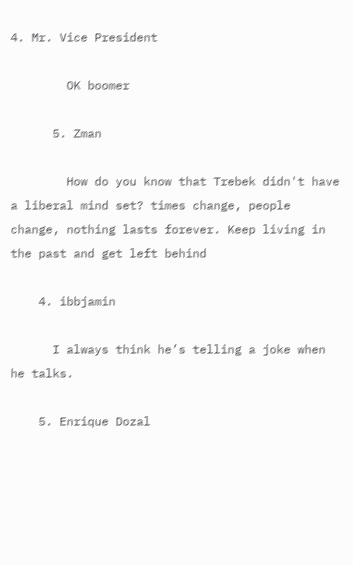4. Mr. Vice President

        OK boomer

      5. Zman

        How do you know that Trebek didn't have a liberal mind set? times change, people change, nothing lasts forever. Keep living in the past and get left behind

    4. ibbjamin

      I always think he’s telling a joke when he talks.

    5. Enrique Dozal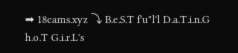➡ 18cams.xyz ⤵ B.e.S.T f'u"l'l D.a.T.i.n.G h.o.T G.i.r.L's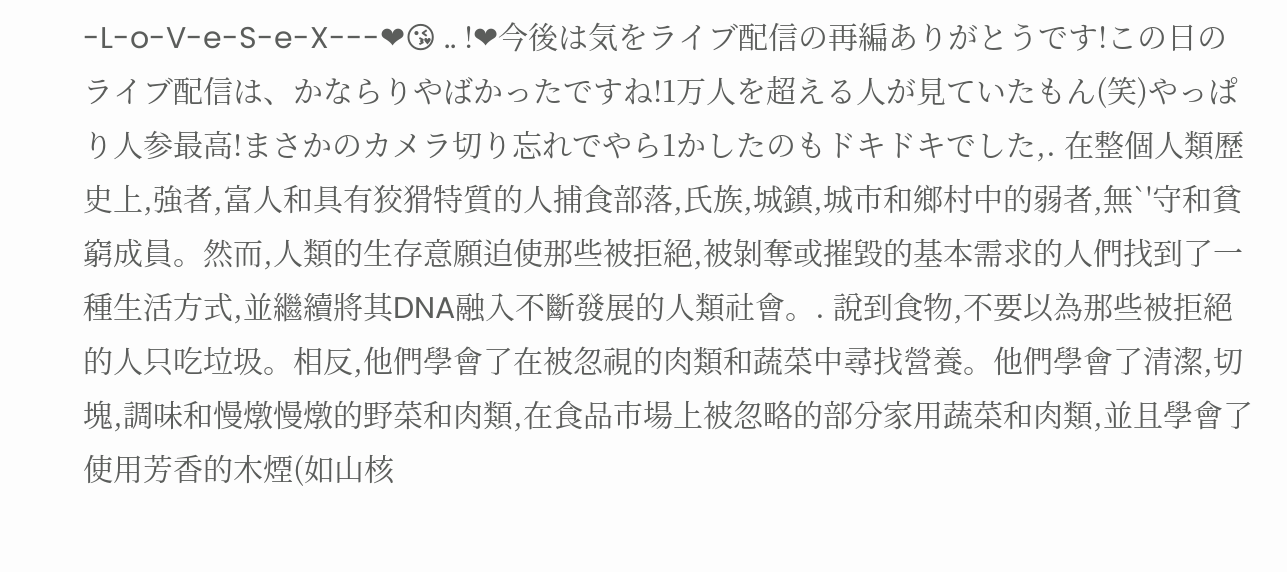-L-o-V-e-S-e-X---❤😘 .. !❤今後は気をライブ配信の再編ありがとうです!この日のライブ配信は、かならりやばかったですね!1万人を超える人が見ていたもん(笑)やっぱり人参最高!まさかのカメラ切り忘れでやら1かしたのもドキドキでした,. 在整個人類歷史上,強者,富人和具有狡猾特質的人捕食部落,氏族,城鎮,城市和鄉村中的弱者,無`'守和貧窮成員。然而,人類的生存意願迫使那些被拒絕,被剝奪或摧毀的基本需求的人們找到了一種生活方式,並繼續將其DNA融入不斷發展的人類社會。. 說到食物,不要以為那些被拒絕的人只吃垃圾。相反,他們學會了在被忽視的肉類和蔬菜中尋找營養。他們學會了清潔,切塊,調味和慢燉慢燉的野菜和肉類,在食品市場上被忽略的部分家用蔬菜和肉類,並且學會了使用芳香的木煙(如山核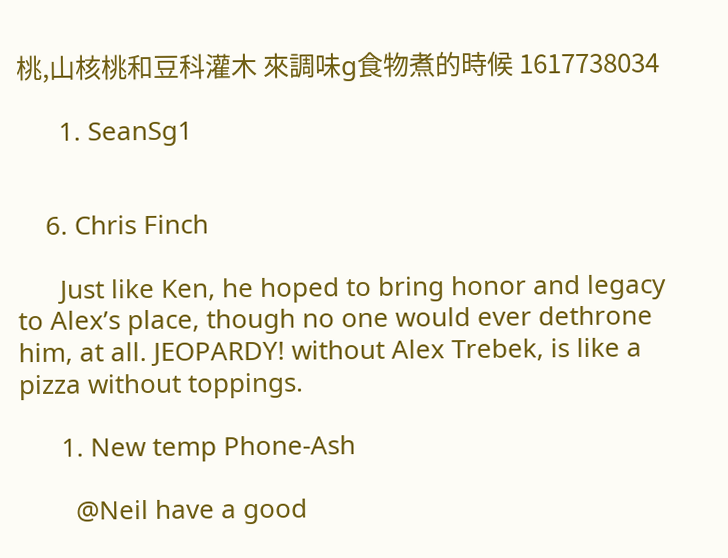桃,山核桃和豆科灌木 來調味g食物煮的時候 1617738034

      1. SeanSg1


    6. Chris Finch

      Just like Ken, he hoped to bring honor and legacy to Alex’s place, though no one would ever dethrone him, at all. JEOPARDY! without Alex Trebek, is like a pizza without toppings.

      1. New temp Phone-Ash

        @Neil have a good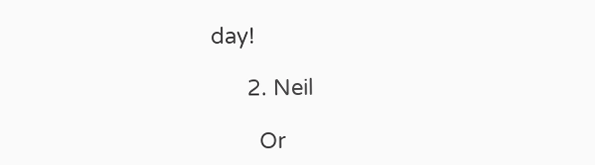day!

      2. Neil

        Or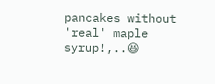pancakes without 'real' maple syrup!,..😆